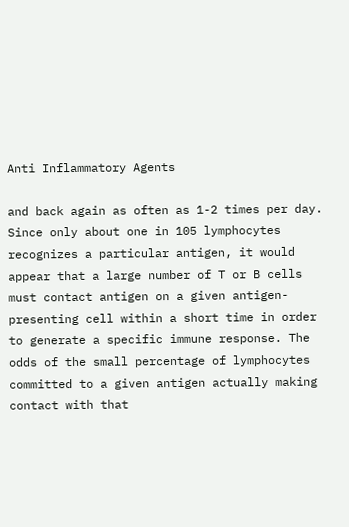Anti Inflammatory Agents

and back again as often as 1-2 times per day. Since only about one in 105 lymphocytes recognizes a particular antigen, it would appear that a large number of T or B cells must contact antigen on a given antigen-presenting cell within a short time in order to generate a specific immune response. The odds of the small percentage of lymphocytes committed to a given antigen actually making contact with that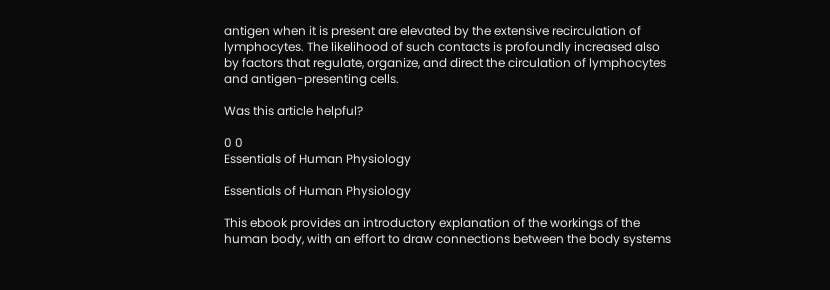antigen when it is present are elevated by the extensive recirculation of lymphocytes. The likelihood of such contacts is profoundly increased also by factors that regulate, organize, and direct the circulation of lymphocytes and antigen-presenting cells.

Was this article helpful?

0 0
Essentials of Human Physiology

Essentials of Human Physiology

This ebook provides an introductory explanation of the workings of the human body, with an effort to draw connections between the body systems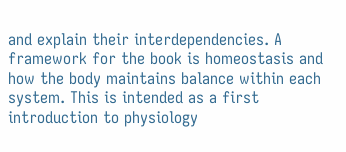and explain their interdependencies. A framework for the book is homeostasis and how the body maintains balance within each system. This is intended as a first introduction to physiology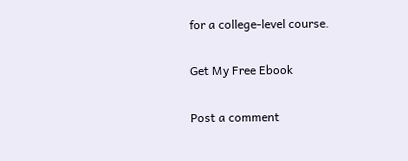for a college-level course.

Get My Free Ebook

Post a comment